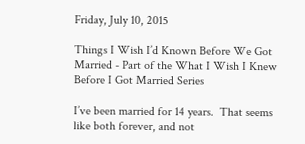Friday, July 10, 2015

Things I Wish I’d Known Before We Got Married - Part of the What I Wish I Knew Before I Got Married Series

I’ve been married for 14 years.  That seems like both forever, and not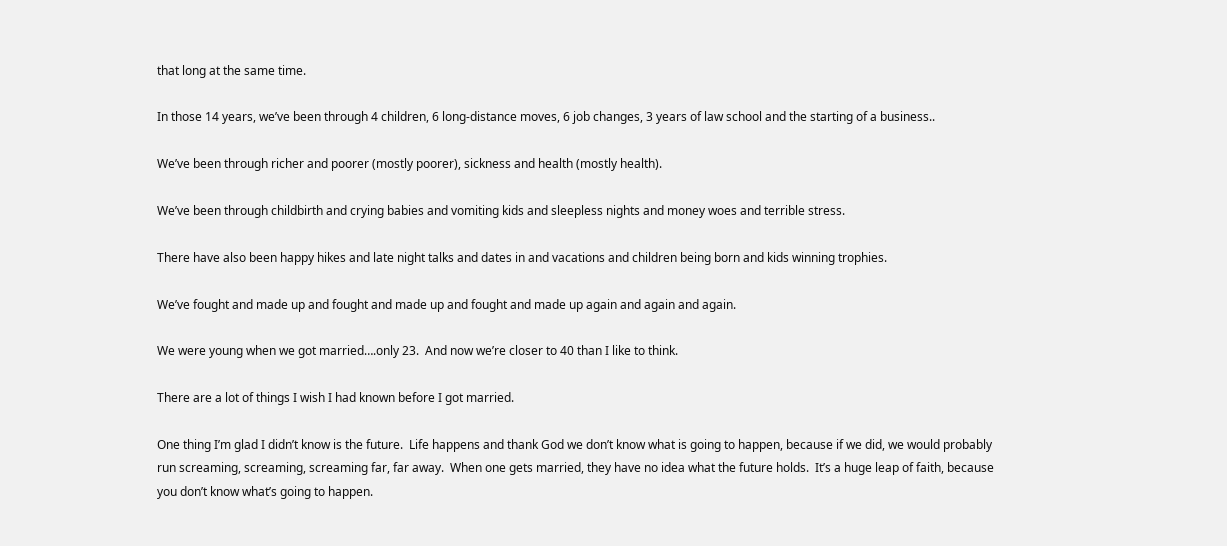that long at the same time.

In those 14 years, we’ve been through 4 children, 6 long-distance moves, 6 job changes, 3 years of law school and the starting of a business..

We’ve been through richer and poorer (mostly poorer), sickness and health (mostly health).

We’ve been through childbirth and crying babies and vomiting kids and sleepless nights and money woes and terrible stress.

There have also been happy hikes and late night talks and dates in and vacations and children being born and kids winning trophies.

We’ve fought and made up and fought and made up and fought and made up again and again and again.

We were young when we got married….only 23.  And now we’re closer to 40 than I like to think.

There are a lot of things I wish I had known before I got married.

One thing I’m glad I didn’t know is the future.  Life happens and thank God we don’t know what is going to happen, because if we did, we would probably run screaming, screaming, screaming far, far away.  When one gets married, they have no idea what the future holds.  It’s a huge leap of faith, because you don’t know what’s going to happen.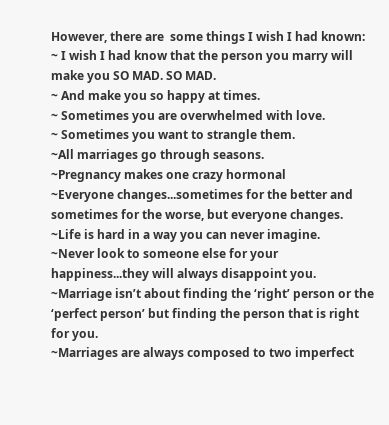However, there are  some things I wish I had known:
~ I wish I had know that the person you marry will make you SO MAD. SO MAD.
~ And make you so happy at times.
~ Sometimes you are overwhelmed with love.
~ Sometimes you want to strangle them.
~All marriages go through seasons.
~Pregnancy makes one crazy hormonal
~Everyone changes...sometimes for the better and sometimes for the worse, but everyone changes.
~Life is hard in a way you can never imagine.
~Never look to someone else for your happiness...they will always disappoint you.
~Marriage isn’t about finding the ‘right’ person or the ‘perfect person’ but finding the person that is right for you.
~Marriages are always composed to two imperfect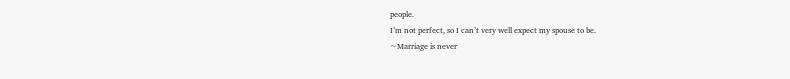people.
I’m not perfect, so I can’t very well expect my spouse to be.
~Marriage is never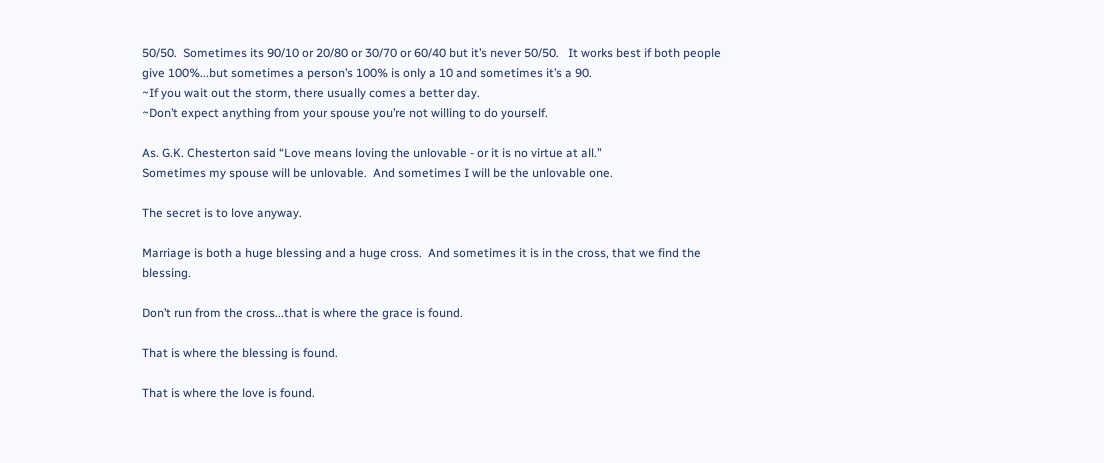50/50.  Sometimes its 90/10 or 20/80 or 30/70 or 60/40 but it’s never 50/50.   It works best if both people give 100%...but sometimes a person’s 100% is only a 10 and sometimes it’s a 90.
~If you wait out the storm, there usually comes a better day.
~Don’t expect anything from your spouse you’re not willing to do yourself.

As. G.K. Chesterton said “Love means loving the unlovable - or it is no virtue at all.”
Sometimes my spouse will be unlovable.  And sometimes I will be the unlovable one.

The secret is to love anyway.

Marriage is both a huge blessing and a huge cross.  And sometimes it is in the cross, that we find the blessing.

Don’t run from the cross...that is where the grace is found.

That is where the blessing is found.

That is where the love is found.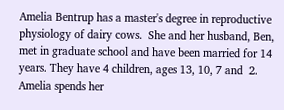Amelia Bentrup has a master's degree in reproductive physiology of dairy cows.  She and her husband, Ben, met in graduate school and have been married for 14 years. They have 4 children, ages 13, 10, 7 and  2.  Amelia spends her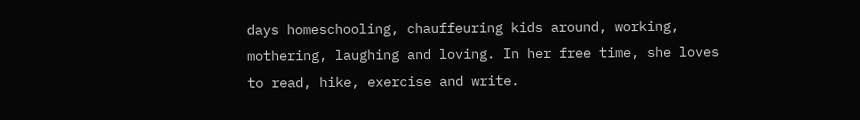days homeschooling, chauffeuring kids around, working, mothering, laughing and loving. In her free time, she loves to read, hike, exercise and write.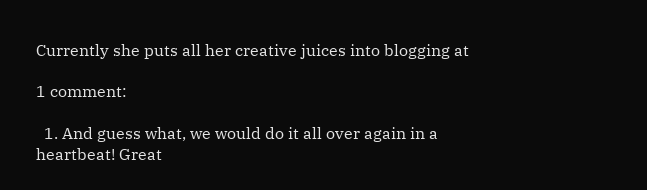Currently she puts all her creative juices into blogging at

1 comment:

  1. And guess what, we would do it all over again in a heartbeat! Great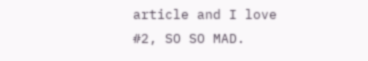article and I love #2, SO SO MAD.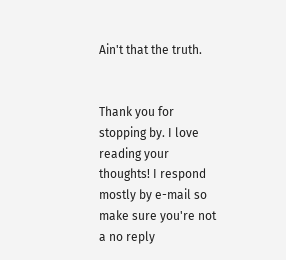Ain't that the truth.


Thank you for stopping by. I love reading your thoughts! I respond mostly by e-mail so make sure you're not a no reply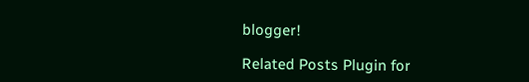blogger!

Related Posts Plugin for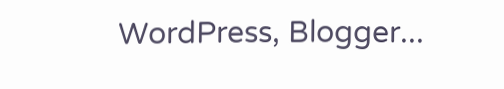WordPress, Blogger...